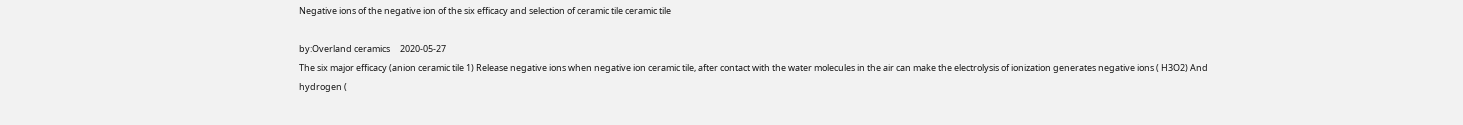Negative ions of the negative ion of the six efficacy and selection of ceramic tile ceramic tile

by:Overland ceramics     2020-05-27
The six major efficacy (anion ceramic tile 1) Release negative ions when negative ion ceramic tile, after contact with the water molecules in the air can make the electrolysis of ionization generates negative ions ( H3O2) And hydrogen (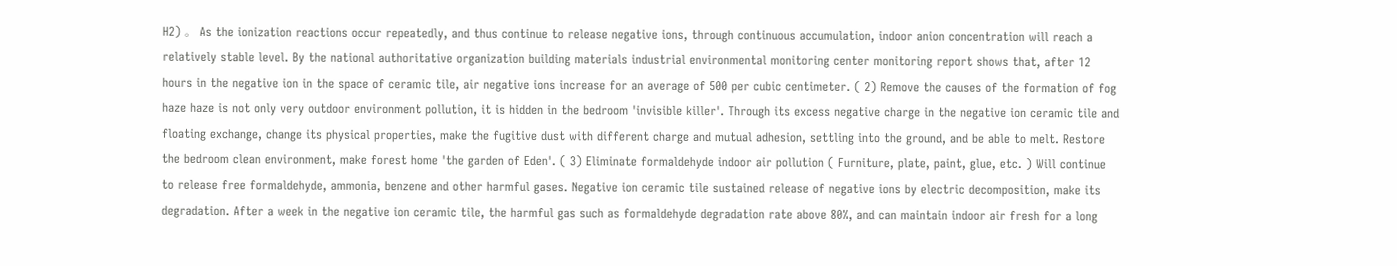H2) 。 As the ionization reactions occur repeatedly, and thus continue to release negative ions, through continuous accumulation, indoor anion concentration will reach a relatively stable level. By the national authoritative organization building materials industrial environmental monitoring center monitoring report shows that, after 12 hours in the negative ion in the space of ceramic tile, air negative ions increase for an average of 500 per cubic centimeter. ( 2) Remove the causes of the formation of fog haze haze is not only very outdoor environment pollution, it is hidden in the bedroom 'invisible killer'. Through its excess negative charge in the negative ion ceramic tile and floating exchange, change its physical properties, make the fugitive dust with different charge and mutual adhesion, settling into the ground, and be able to melt. Restore the bedroom clean environment, make forest home 'the garden of Eden'. ( 3) Eliminate formaldehyde indoor air pollution ( Furniture, plate, paint, glue, etc. ) Will continue to release free formaldehyde, ammonia, benzene and other harmful gases. Negative ion ceramic tile sustained release of negative ions by electric decomposition, make its degradation. After a week in the negative ion ceramic tile, the harmful gas such as formaldehyde degradation rate above 80%, and can maintain indoor air fresh for a long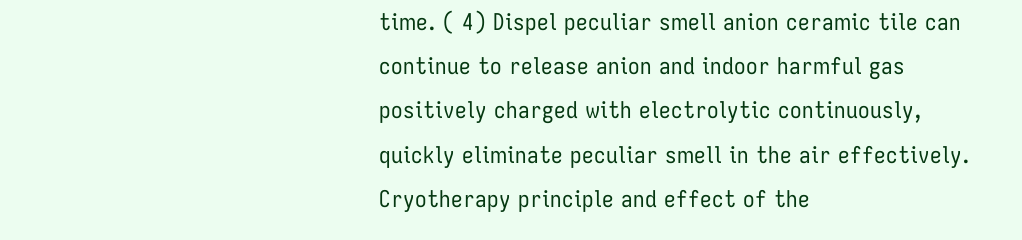time. ( 4) Dispel peculiar smell anion ceramic tile can continue to release anion and indoor harmful gas positively charged with electrolytic continuously, quickly eliminate peculiar smell in the air effectively. Cryotherapy principle and effect of the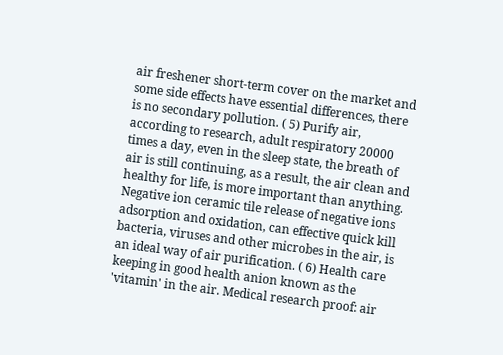air freshener short-term cover on the market and some side effects have essential differences, there is no secondary pollution. ( 5) Purify air, according to research, adult respiratory 20000 times a day, even in the sleep state, the breath of air is still continuing, as a result, the air clean and healthy for life, is more important than anything. Negative ion ceramic tile release of negative ions adsorption and oxidation, can effective quick kill bacteria, viruses and other microbes in the air, is an ideal way of air purification. ( 6) Health care keeping in good health anion known as the 'vitamin' in the air. Medical research proof: air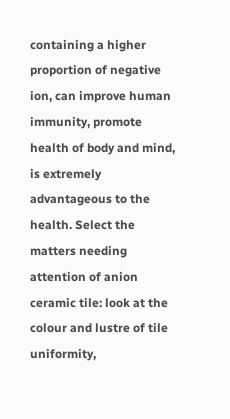containing a higher proportion of negative ion, can improve human immunity, promote health of body and mind, is extremely advantageous to the health. Select the matters needing attention of anion ceramic tile: look at the colour and lustre of tile uniformity,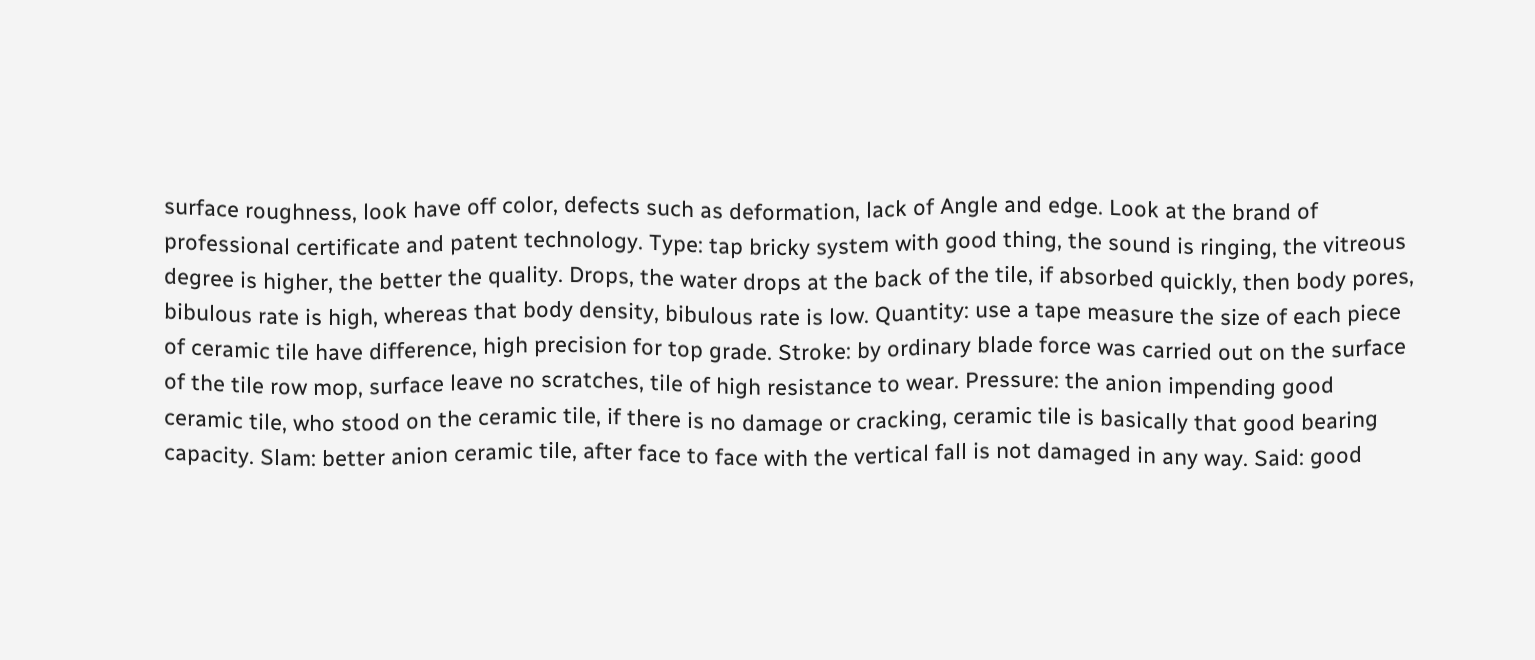surface roughness, look have off color, defects such as deformation, lack of Angle and edge. Look at the brand of professional certificate and patent technology. Type: tap bricky system with good thing, the sound is ringing, the vitreous degree is higher, the better the quality. Drops, the water drops at the back of the tile, if absorbed quickly, then body pores, bibulous rate is high, whereas that body density, bibulous rate is low. Quantity: use a tape measure the size of each piece of ceramic tile have difference, high precision for top grade. Stroke: by ordinary blade force was carried out on the surface of the tile row mop, surface leave no scratches, tile of high resistance to wear. Pressure: the anion impending good ceramic tile, who stood on the ceramic tile, if there is no damage or cracking, ceramic tile is basically that good bearing capacity. Slam: better anion ceramic tile, after face to face with the vertical fall is not damaged in any way. Said: good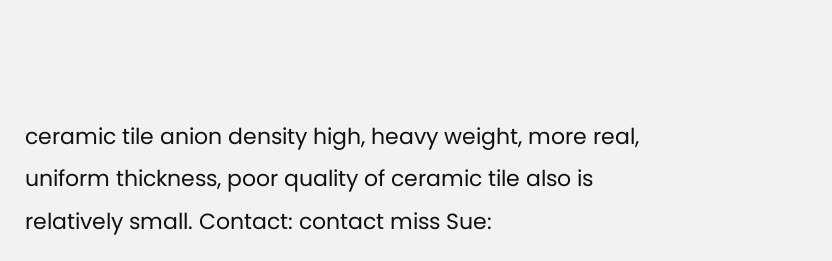ceramic tile anion density high, heavy weight, more real, uniform thickness, poor quality of ceramic tile also is relatively small. Contact: contact miss Sue: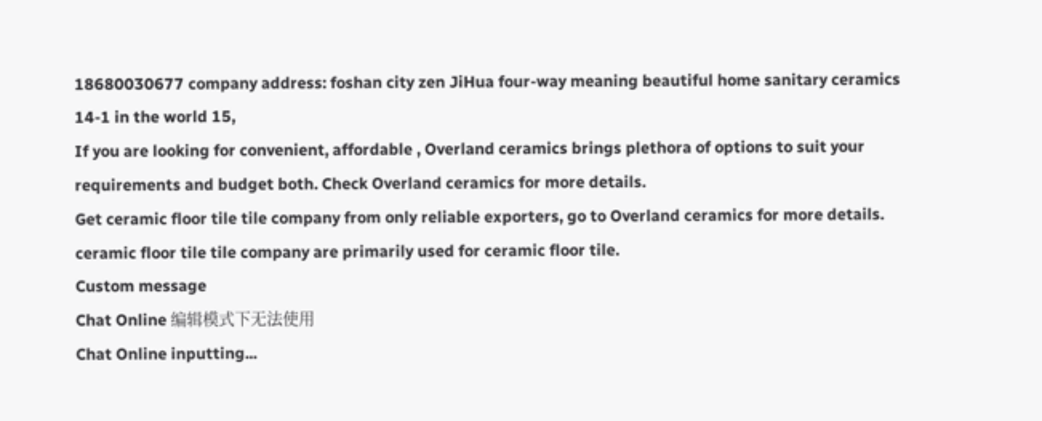18680030677 company address: foshan city zen JiHua four-way meaning beautiful home sanitary ceramics 14-1 in the world 15,
If you are looking for convenient, affordable , Overland ceramics brings plethora of options to suit your requirements and budget both. Check Overland ceramics for more details.
Get ceramic floor tile tile company from only reliable exporters, go to Overland ceramics for more details.
ceramic floor tile tile company are primarily used for ceramic floor tile.
Custom message
Chat Online 编辑模式下无法使用
Chat Online inputting...